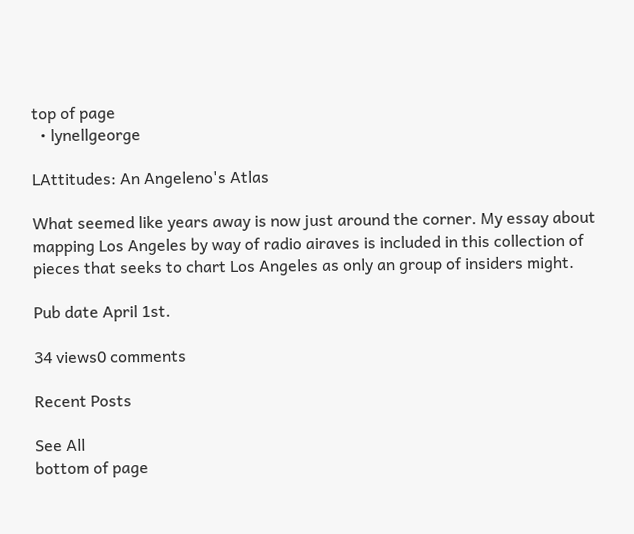top of page
  • lynellgeorge

LAttitudes: An Angeleno's Atlas

What seemed like years away is now just around the corner. My essay about mapping Los Angeles by way of radio airaves is included in this collection of pieces that seeks to chart Los Angeles as only an group of insiders might.

Pub date April 1st.

34 views0 comments

Recent Posts

See All
bottom of page